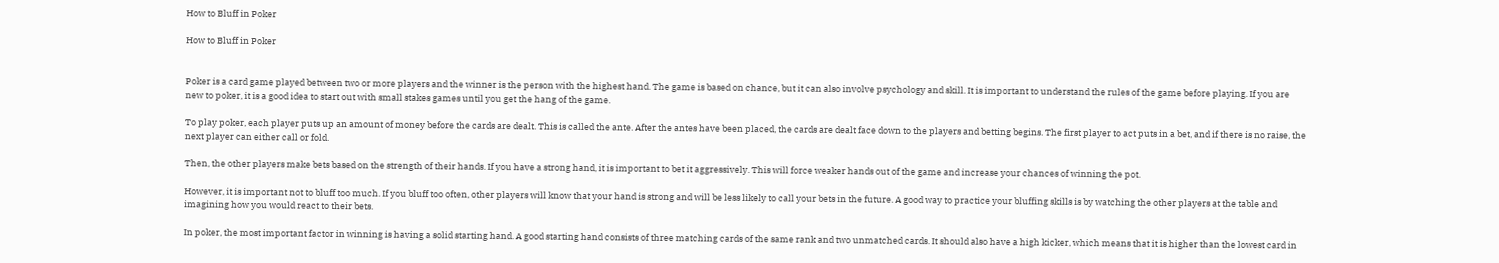How to Bluff in Poker

How to Bluff in Poker


Poker is a card game played between two or more players and the winner is the person with the highest hand. The game is based on chance, but it can also involve psychology and skill. It is important to understand the rules of the game before playing. If you are new to poker, it is a good idea to start out with small stakes games until you get the hang of the game.

To play poker, each player puts up an amount of money before the cards are dealt. This is called the ante. After the antes have been placed, the cards are dealt face down to the players and betting begins. The first player to act puts in a bet, and if there is no raise, the next player can either call or fold.

Then, the other players make bets based on the strength of their hands. If you have a strong hand, it is important to bet it aggressively. This will force weaker hands out of the game and increase your chances of winning the pot.

However, it is important not to bluff too much. If you bluff too often, other players will know that your hand is strong and will be less likely to call your bets in the future. A good way to practice your bluffing skills is by watching the other players at the table and imagining how you would react to their bets.

In poker, the most important factor in winning is having a solid starting hand. A good starting hand consists of three matching cards of the same rank and two unmatched cards. It should also have a high kicker, which means that it is higher than the lowest card in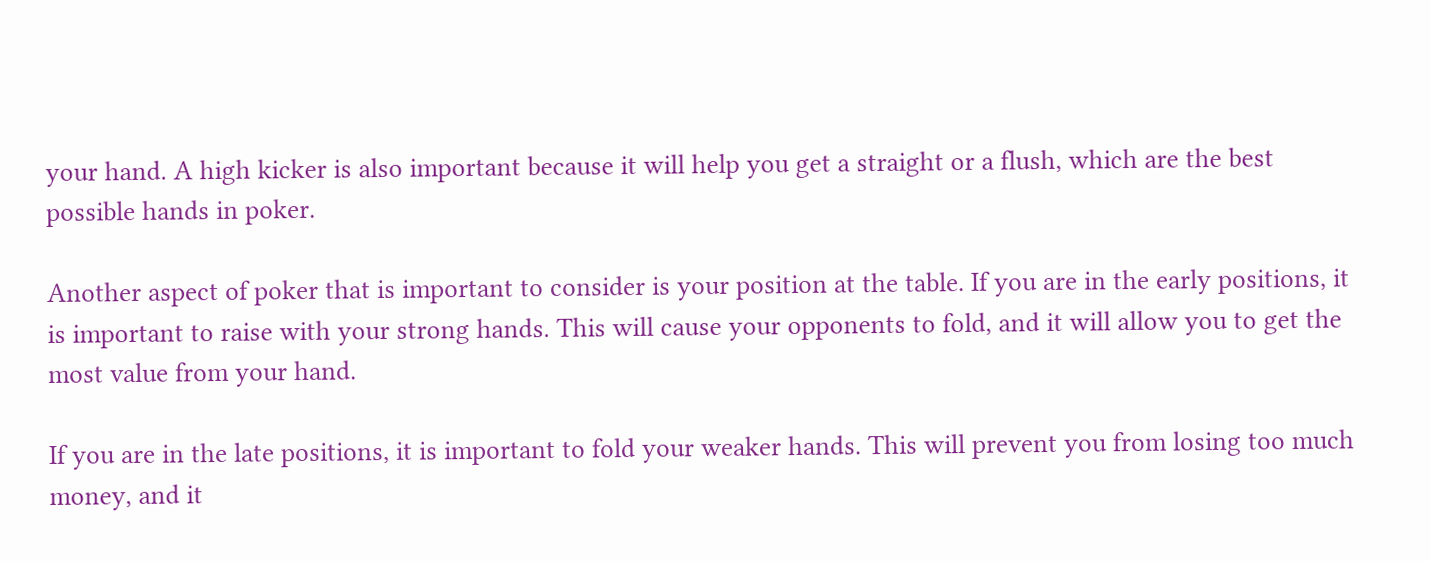your hand. A high kicker is also important because it will help you get a straight or a flush, which are the best possible hands in poker.

Another aspect of poker that is important to consider is your position at the table. If you are in the early positions, it is important to raise with your strong hands. This will cause your opponents to fold, and it will allow you to get the most value from your hand.

If you are in the late positions, it is important to fold your weaker hands. This will prevent you from losing too much money, and it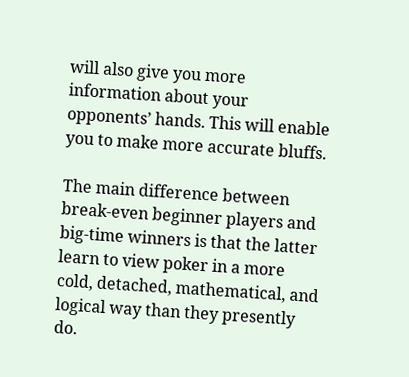will also give you more information about your opponents’ hands. This will enable you to make more accurate bluffs.

The main difference between break-even beginner players and big-time winners is that the latter learn to view poker in a more cold, detached, mathematical, and logical way than they presently do.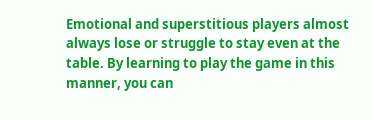Emotional and superstitious players almost always lose or struggle to stay even at the table. By learning to play the game in this manner, you can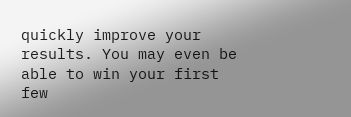quickly improve your results. You may even be able to win your first few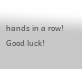hands in a row! Good luck!